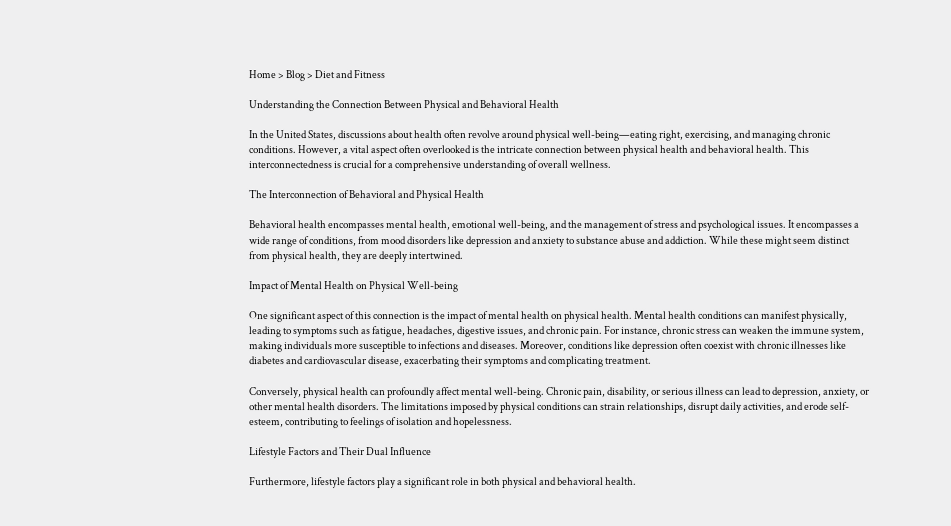Home > Blog > Diet and Fitness

Understanding the Connection Between Physical and Behavioral Health

In the United States, discussions about health often revolve around physical well-being—eating right, exercising, and managing chronic conditions. However, a vital aspect often overlooked is the intricate connection between physical health and behavioral health. This interconnectedness is crucial for a comprehensive understanding of overall wellness.

The Interconnection of Behavioral and Physical Health

Behavioral health encompasses mental health, emotional well-being, and the management of stress and psychological issues. It encompasses a wide range of conditions, from mood disorders like depression and anxiety to substance abuse and addiction. While these might seem distinct from physical health, they are deeply intertwined.

Impact of Mental Health on Physical Well-being

One significant aspect of this connection is the impact of mental health on physical health. Mental health conditions can manifest physically, leading to symptoms such as fatigue, headaches, digestive issues, and chronic pain. For instance, chronic stress can weaken the immune system, making individuals more susceptible to infections and diseases. Moreover, conditions like depression often coexist with chronic illnesses like diabetes and cardiovascular disease, exacerbating their symptoms and complicating treatment.

Conversely, physical health can profoundly affect mental well-being. Chronic pain, disability, or serious illness can lead to depression, anxiety, or other mental health disorders. The limitations imposed by physical conditions can strain relationships, disrupt daily activities, and erode self-esteem, contributing to feelings of isolation and hopelessness.

Lifestyle Factors and Their Dual Influence

Furthermore, lifestyle factors play a significant role in both physical and behavioral health.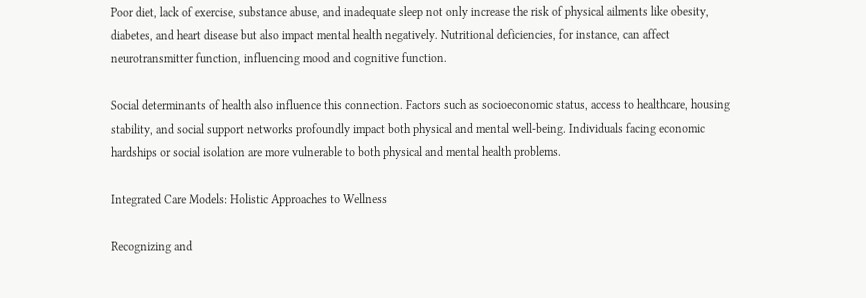Poor diet, lack of exercise, substance abuse, and inadequate sleep not only increase the risk of physical ailments like obesity, diabetes, and heart disease but also impact mental health negatively. Nutritional deficiencies, for instance, can affect neurotransmitter function, influencing mood and cognitive function.

Social determinants of health also influence this connection. Factors such as socioeconomic status, access to healthcare, housing stability, and social support networks profoundly impact both physical and mental well-being. Individuals facing economic hardships or social isolation are more vulnerable to both physical and mental health problems.

Integrated Care Models: Holistic Approaches to Wellness

Recognizing and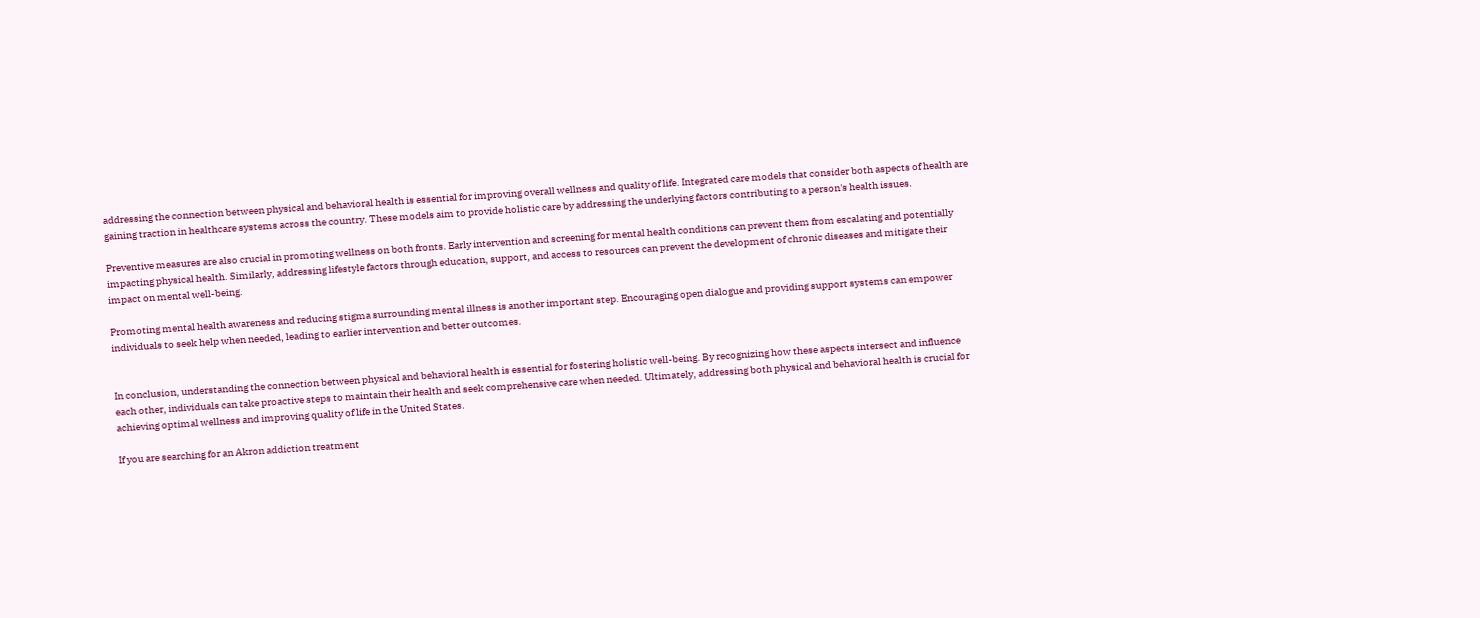addressing the connection between physical and behavioral health is essential for improving overall wellness and quality of life. Integrated care models that consider both aspects of health are gaining traction in healthcare systems across the country. These models aim to provide holistic care by addressing the underlying factors contributing to a person's health issues.

Preventive measures are also crucial in promoting wellness on both fronts. Early intervention and screening for mental health conditions can prevent them from escalating and potentially impacting physical health. Similarly, addressing lifestyle factors through education, support, and access to resources can prevent the development of chronic diseases and mitigate their impact on mental well-being.

Promoting mental health awareness and reducing stigma surrounding mental illness is another important step. Encouraging open dialogue and providing support systems can empower individuals to seek help when needed, leading to earlier intervention and better outcomes.


In conclusion, understanding the connection between physical and behavioral health is essential for fostering holistic well-being. By recognizing how these aspects intersect and influence each other, individuals can take proactive steps to maintain their health and seek comprehensive care when needed. Ultimately, addressing both physical and behavioral health is crucial for achieving optimal wellness and improving quality of life in the United States.

If you are searching for an Akron addiction treatment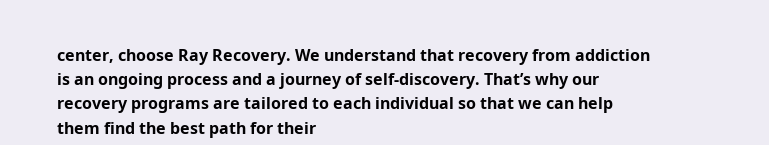center, choose Ray Recovery. We understand that recovery from addiction is an ongoing process and a journey of self-discovery. That’s why our recovery programs are tailored to each individual so that we can help them find the best path for their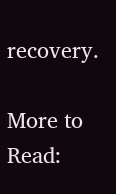recovery.

More to Read: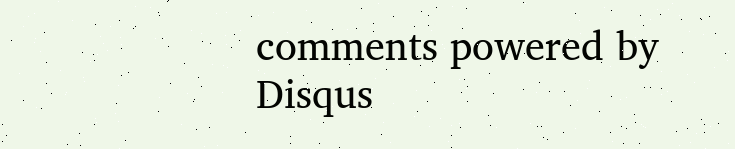comments powered by Disqus